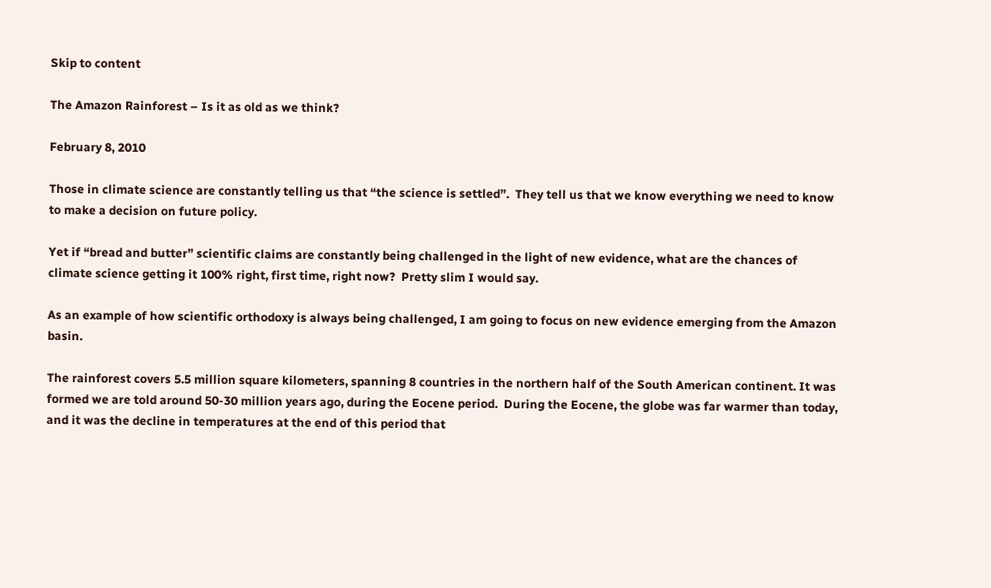Skip to content

The Amazon Rainforest – Is it as old as we think?

February 8, 2010

Those in climate science are constantly telling us that “the science is settled”.  They tell us that we know everything we need to know to make a decision on future policy.

Yet if “bread and butter” scientific claims are constantly being challenged in the light of new evidence, what are the chances of climate science getting it 100% right, first time, right now?  Pretty slim I would say.

As an example of how scientific orthodoxy is always being challenged, I am going to focus on new evidence emerging from the Amazon basin.

The rainforest covers 5.5 million square kilometers, spanning 8 countries in the northern half of the South American continent. It was formed we are told around 50-30 million years ago, during the Eocene period.  During the Eocene, the globe was far warmer than today, and it was the decline in temperatures at the end of this period that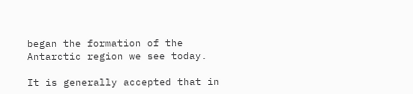began the formation of the Antarctic region we see today.

It is generally accepted that in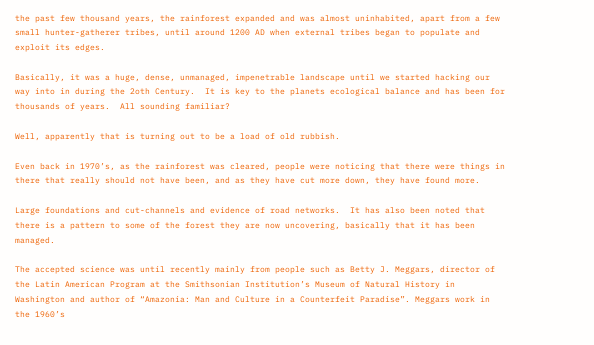the past few thousand years, the rainforest expanded and was almost uninhabited, apart from a few small hunter-gatherer tribes, until around 1200 AD when external tribes began to populate and exploit its edges.

Basically, it was a huge, dense, unmanaged, impenetrable landscape until we started hacking our way into in during the 2oth Century.  It is key to the planets ecological balance and has been for thousands of years.  All sounding familiar?

Well, apparently that is turning out to be a load of old rubbish.

Even back in 1970’s, as the rainforest was cleared, people were noticing that there were things in there that really should not have been, and as they have cut more down, they have found more.

Large foundations and cut-channels and evidence of road networks.  It has also been noted that there is a pattern to some of the forest they are now uncovering, basically that it has been managed.

The accepted science was until recently mainly from people such as Betty J. Meggars, director of the Latin American Program at the Smithsonian Institution’s Museum of Natural History in Washington and author of “Amazonia: Man and Culture in a Counterfeit Paradise”. Meggars work in the 1960’s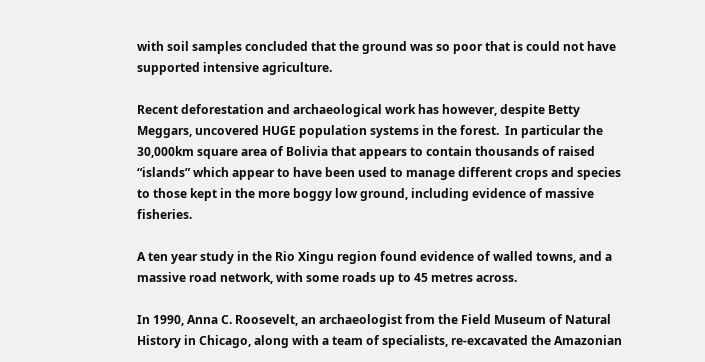with soil samples concluded that the ground was so poor that is could not have supported intensive agriculture.

Recent deforestation and archaeological work has however, despite Betty Meggars, uncovered HUGE population systems in the forest.  In particular the 30,000km square area of Bolivia that appears to contain thousands of raised “islands” which appear to have been used to manage different crops and species to those kept in the more boggy low ground, including evidence of massive fisheries.

A ten year study in the Rio Xingu region found evidence of walled towns, and a massive road network, with some roads up to 45 metres across.

In 1990, Anna C. Roosevelt, an archaeologist from the Field Museum of Natural History in Chicago, along with a team of specialists, re-excavated the Amazonian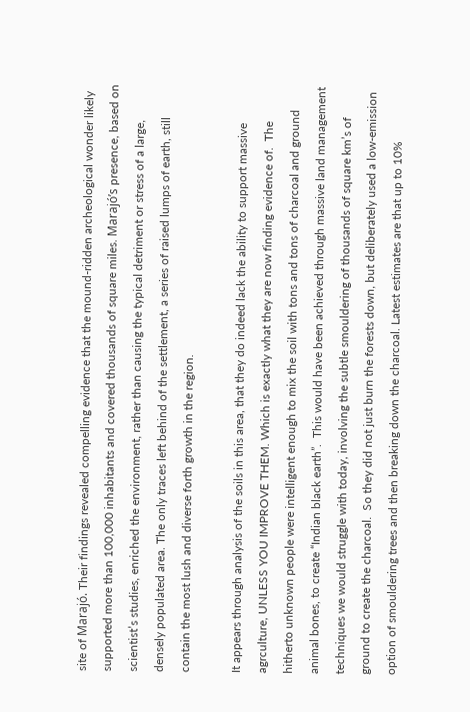site of Marajó. Their findings revealed compelling evidence that the mound-ridden archeological wonder likely supported more than 100,000 inhabitants and covered thousands of square miles. Marajó’s presence, based on scientist’s studies, enriched the environment, rather than causing the typical detriment or stress of a large, densely populated area. The only traces left behind of the settlement, a series of raised lumps of earth, still contain the most lush and diverse forth growth in the region.

It appears through analysis of the soils in this area, that they do indeed lack the ability to support massive agrculture, UNLESS YOU IMPROVE THEM. Which is exactly what they are now finding evidence of.  The hitherto unknown people were intelligent enough to mix the soil with tons and tons of charcoal and ground animal bones, to create “Indian black earth”.  This would have been achieved through massive land management techniques we would struggle with today, involving the subtle smouldering of thousands of square km’s of ground to create the charcoal.  So they did not just burn the forests down, but deliberately used a low-emission option of smouldering trees and then breaking down the charcoal. Latest estimates are that up to 10%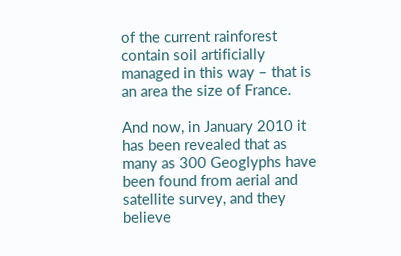of the current rainforest contain soil artificially managed in this way – that is an area the size of France.

And now, in January 2010 it has been revealed that as many as 300 Geoglyphs have been found from aerial and satellite survey, and they believe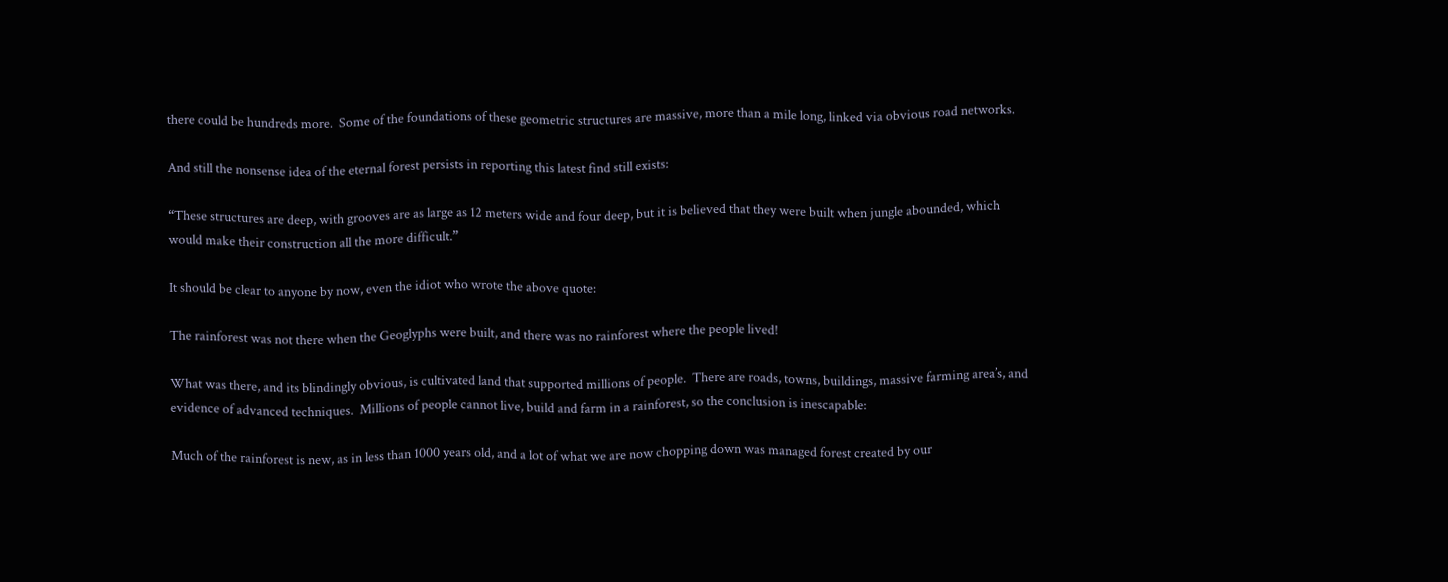there could be hundreds more.  Some of the foundations of these geometric structures are massive, more than a mile long, linked via obvious road networks.

And still the nonsense idea of the eternal forest persists in reporting this latest find still exists:

“These structures are deep, with grooves are as large as 12 meters wide and four deep, but it is believed that they were built when jungle abounded, which would make their construction all the more difficult.”

It should be clear to anyone by now, even the idiot who wrote the above quote:

The rainforest was not there when the Geoglyphs were built, and there was no rainforest where the people lived!

What was there, and its blindingly obvious, is cultivated land that supported millions of people.  There are roads, towns, buildings, massive farming area’s, and evidence of advanced techniques.  Millions of people cannot live, build and farm in a rainforest, so the conclusion is inescapable:

Much of the rainforest is new, as in less than 1000 years old, and a lot of what we are now chopping down was managed forest created by our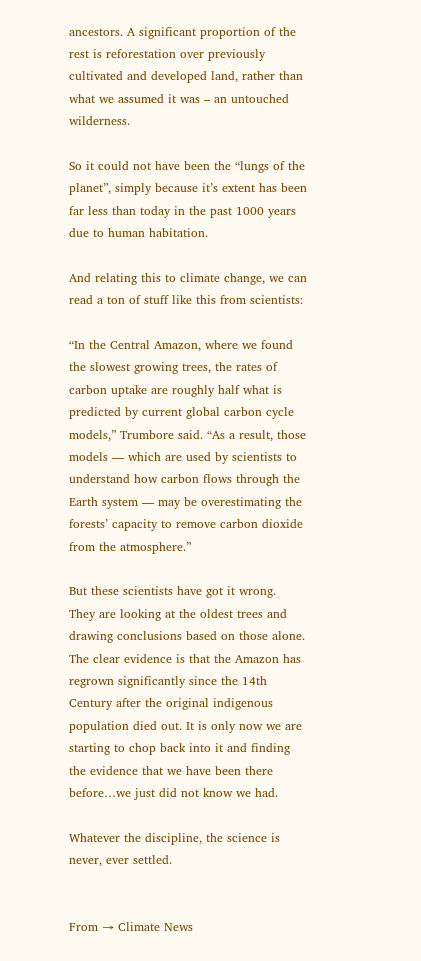ancestors. A significant proportion of the rest is reforestation over previously cultivated and developed land, rather than what we assumed it was – an untouched wilderness.

So it could not have been the “lungs of the planet”, simply because it’s extent has been far less than today in the past 1000 years due to human habitation.

And relating this to climate change, we can read a ton of stuff like this from scientists:

“In the Central Amazon, where we found the slowest growing trees, the rates of carbon uptake are roughly half what is predicted by current global carbon cycle models,” Trumbore said. “As a result, those models — which are used by scientists to understand how carbon flows through the Earth system — may be overestimating the forests’ capacity to remove carbon dioxide from the atmosphere.”

But these scientists have got it wrong.  They are looking at the oldest trees and drawing conclusions based on those alone.  The clear evidence is that the Amazon has regrown significantly since the 14th Century after the original indigenous population died out. It is only now we are starting to chop back into it and finding the evidence that we have been there before…we just did not know we had.

Whatever the discipline, the science is never, ever settled.


From → Climate News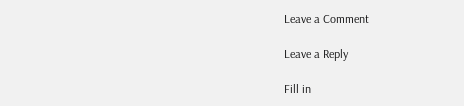Leave a Comment

Leave a Reply

Fill in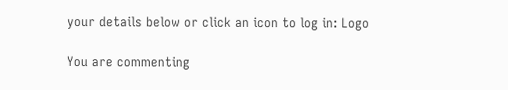your details below or click an icon to log in: Logo

You are commenting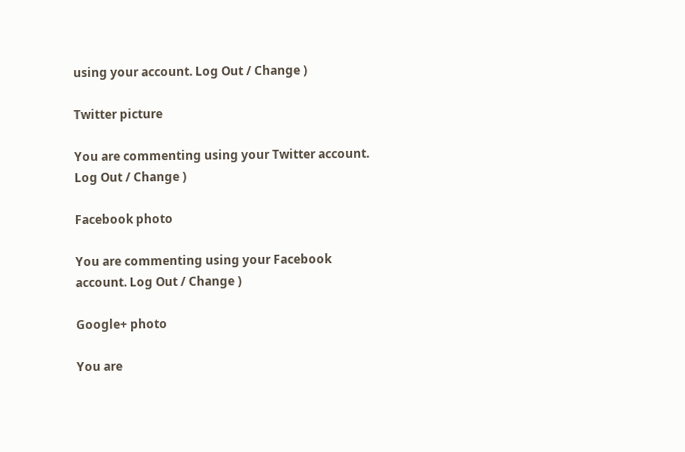using your account. Log Out / Change )

Twitter picture

You are commenting using your Twitter account. Log Out / Change )

Facebook photo

You are commenting using your Facebook account. Log Out / Change )

Google+ photo

You are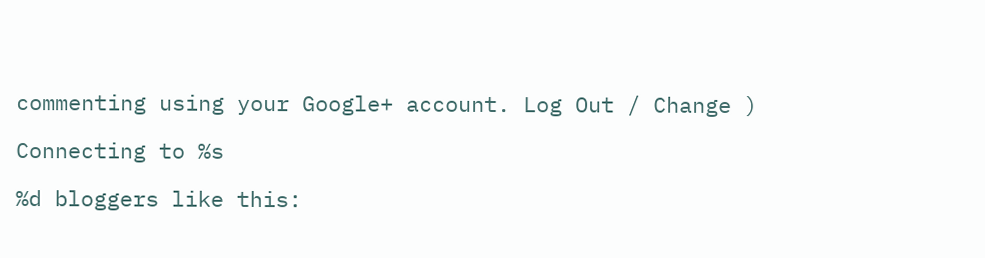commenting using your Google+ account. Log Out / Change )

Connecting to %s

%d bloggers like this: